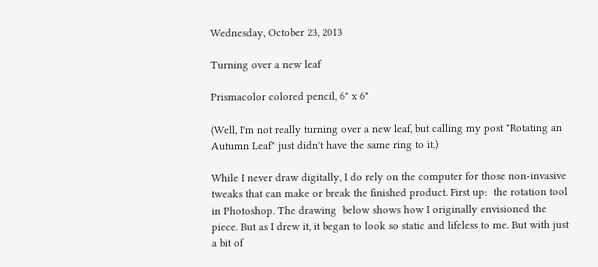Wednesday, October 23, 2013

Turning over a new leaf

Prismacolor colored pencil, 6" x 6"

(Well, I'm not really turning over a new leaf, but calling my post "Rotating an Autumn Leaf" just didn't have the same ring to it.)

While I never draw digitally, I do rely on the computer for those non-invasive tweaks that can make or break the finished product. First up:  the rotation tool in Photoshop. The drawing  below shows how I originally envisioned the piece. But as I drew it, it began to look so static and lifeless to me. But with just a bit of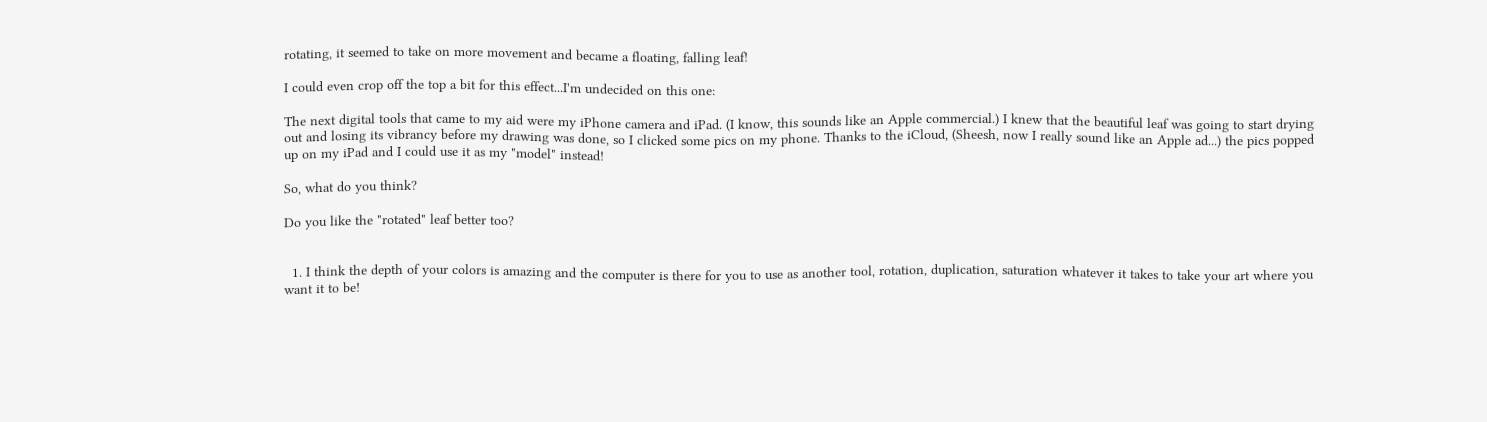rotating, it seemed to take on more movement and became a floating, falling leaf!

I could even crop off the top a bit for this effect...I'm undecided on this one:

The next digital tools that came to my aid were my iPhone camera and iPad. (I know, this sounds like an Apple commercial.) I knew that the beautiful leaf was going to start drying out and losing its vibrancy before my drawing was done, so I clicked some pics on my phone. Thanks to the iCloud, (Sheesh, now I really sound like an Apple ad...) the pics popped up on my iPad and I could use it as my "model" instead!

So, what do you think?

Do you like the "rotated" leaf better too?


  1. I think the depth of your colors is amazing and the computer is there for you to use as another tool, rotation, duplication, saturation whatever it takes to take your art where you want it to be!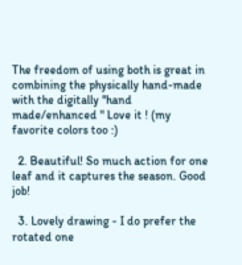The freedom of using both is great in combining the physically hand-made with the digitally "hand made/enhanced " Love it ! (my favorite colors too :)

  2. Beautiful! So much action for one leaf and it captures the season. Good job!

  3. Lovely drawing - I do prefer the rotated one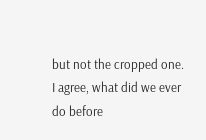but not the cropped one. I agree, what did we ever do before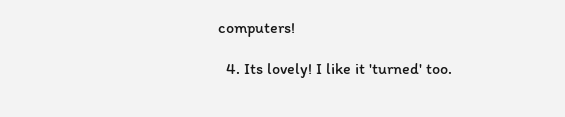computers!

  4. Its lovely! I like it 'turned' too.